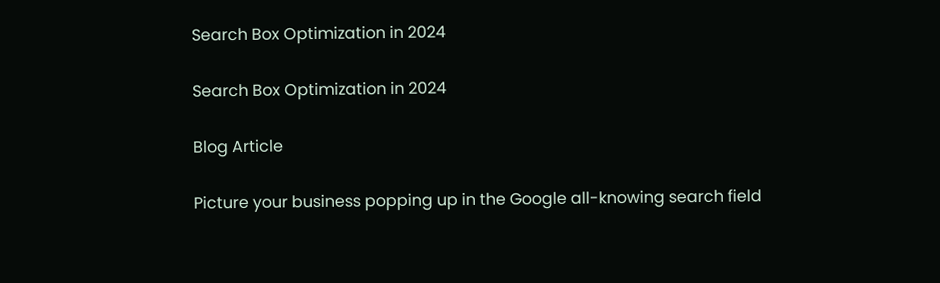Search Box Optimization in 2024

Search Box Optimization in 2024

Blog Article

Picture your business popping up in the Google all-knowing search field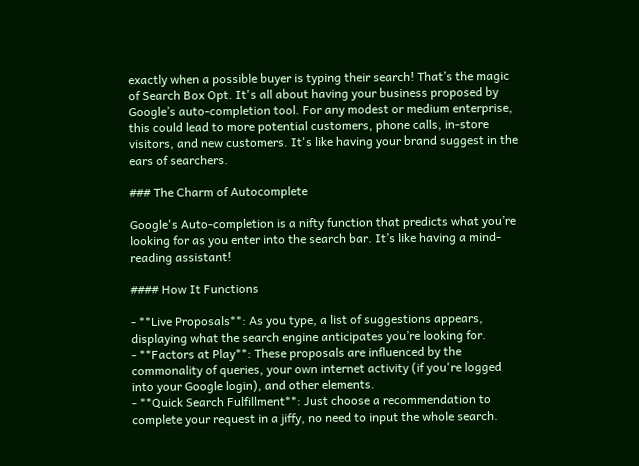exactly when a possible buyer is typing their search! That’s the magic of Search Box Opt. It's all about having your business proposed by Google’s auto-completion tool. For any modest or medium enterprise, this could lead to more potential customers, phone calls, in-store visitors, and new customers. It's like having your brand suggest in the ears of searchers.

### The Charm of Autocomplete

Google's Auto-completion is a nifty function that predicts what you’re looking for as you enter into the search bar. It’s like having a mind-reading assistant!

#### How It Functions

- **Live Proposals**: As you type, a list of suggestions appears, displaying what the search engine anticipates you’re looking for.
- **Factors at Play**: These proposals are influenced by the commonality of queries, your own internet activity (if you're logged into your Google login), and other elements.
- **Quick Search Fulfillment**: Just choose a recommendation to complete your request in a jiffy, no need to input the whole search.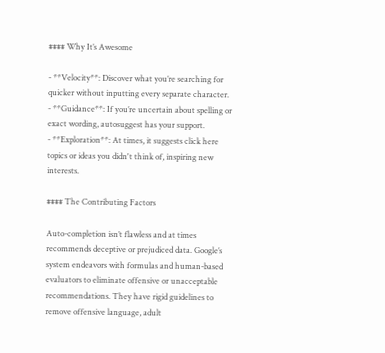#### Why It’s Awesome

- **Velocity**: Discover what you’re searching for quicker without inputting every separate character.
- **Guidance**: If you’re uncertain about spelling or exact wording, autosuggest has your support.
- **Exploration**: At times, it suggests click here topics or ideas you didn't think of, inspiring new interests.

#### The Contributing Factors

Auto-completion isn’t flawless and at times recommends deceptive or prejudiced data. Google’s system endeavors with formulas and human-based evaluators to eliminate offensive or unacceptable recommendations. They have rigid guidelines to remove offensive language, adult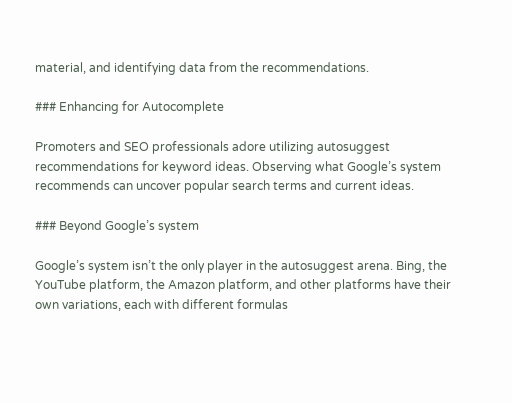material, and identifying data from the recommendations.

### Enhancing for Autocomplete

Promoters and SEO professionals adore utilizing autosuggest recommendations for keyword ideas. Observing what Google’s system recommends can uncover popular search terms and current ideas.

### Beyond Google’s system

Google’s system isn’t the only player in the autosuggest arena. Bing, the YouTube platform, the Amazon platform, and other platforms have their own variations, each with different formulas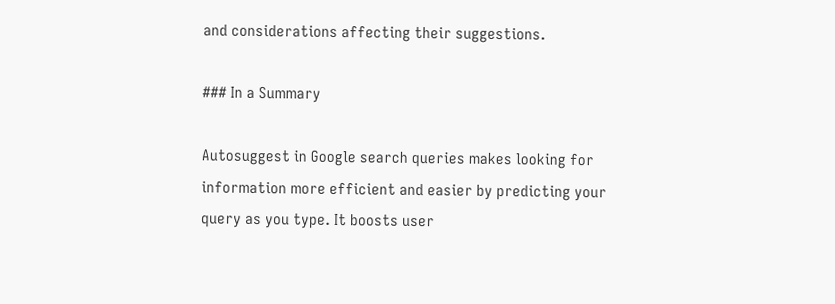and considerations affecting their suggestions.

### In a Summary

Autosuggest in Google search queries makes looking for information more efficient and easier by predicting your query as you type. It boosts user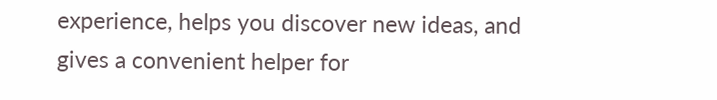experience, helps you discover new ideas, and gives a convenient helper for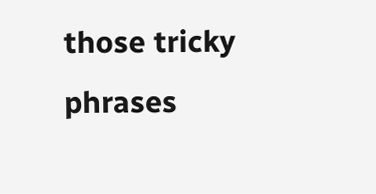those tricky phrases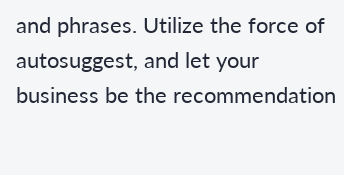and phrases. Utilize the force of autosuggest, and let your business be the recommendation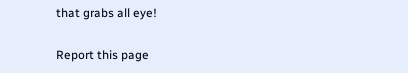that grabs all eye!

Report this page